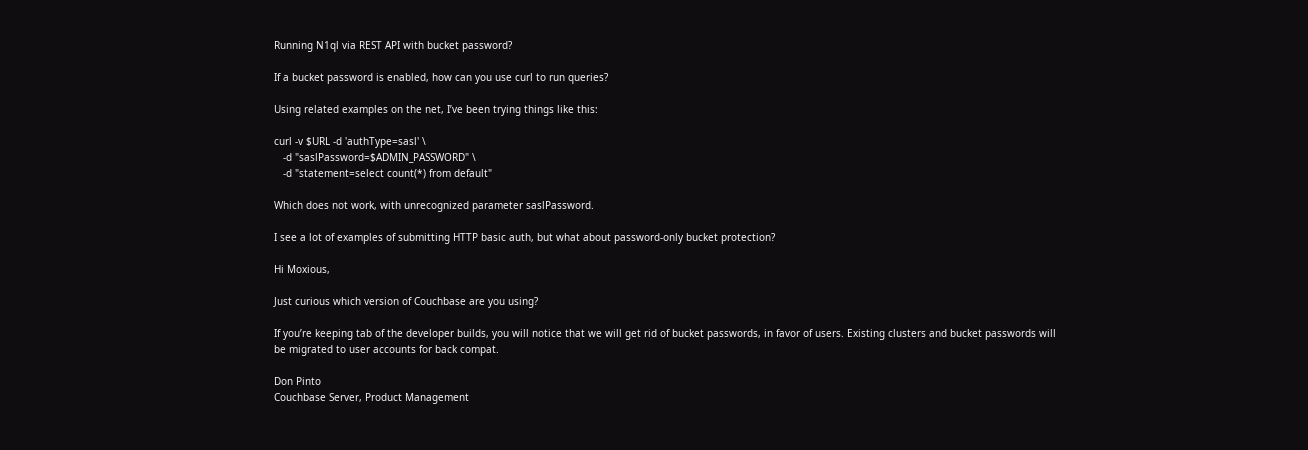Running N1ql via REST API with bucket password?

If a bucket password is enabled, how can you use curl to run queries?

Using related examples on the net, I’ve been trying things like this:

curl -v $URL -d 'authType=sasl' \
   -d "saslPassword=$ADMIN_PASSWORD" \
   -d "statement=select count(*) from default"

Which does not work, with unrecognized parameter saslPassword.

I see a lot of examples of submitting HTTP basic auth, but what about password-only bucket protection?

Hi Moxious,

Just curious which version of Couchbase are you using?

If you’re keeping tab of the developer builds, you will notice that we will get rid of bucket passwords, in favor of users. Existing clusters and bucket passwords will be migrated to user accounts for back compat.

Don Pinto
Couchbase Server, Product Management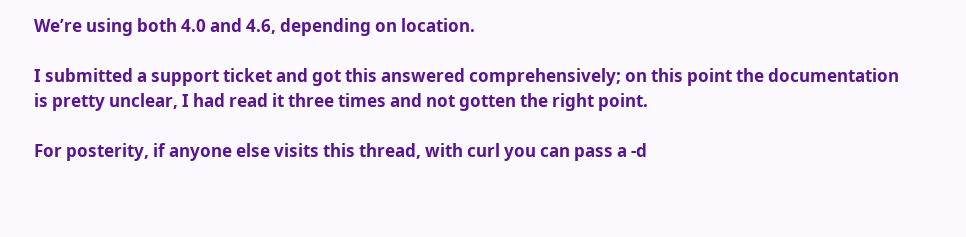We’re using both 4.0 and 4.6, depending on location.

I submitted a support ticket and got this answered comprehensively; on this point the documentation is pretty unclear, I had read it three times and not gotten the right point.

For posterity, if anyone else visits this thread, with curl you can pass a -d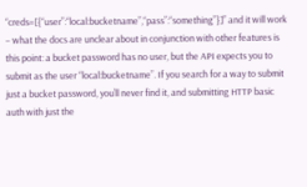“creds=[{“user”:“local:bucketname”,“pass”:“something”}]” and it will work – what the docs are unclear about in conjunction with other features is this point: a bucket password has no user, but the API expects you to submit as the user “local:bucketname”. If you search for a way to submit just a bucket password, you’ll never find it, and submitting HTTP basic auth with just the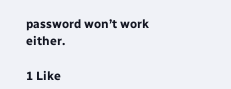password won’t work either.

1 Like